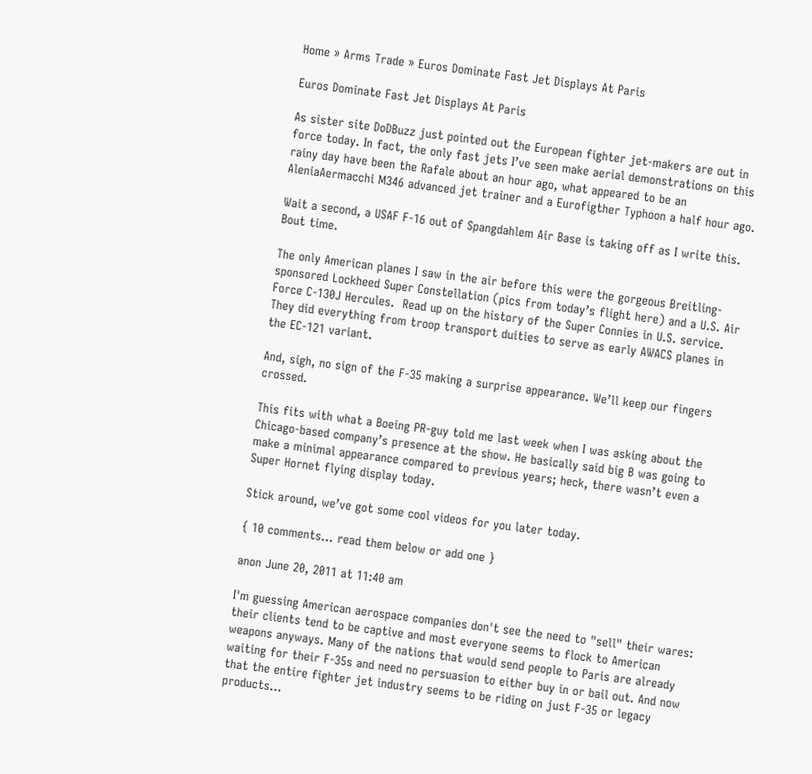Home » Arms Trade » Euros Dominate Fast Jet Displays At Paris

Euros Dominate Fast Jet Displays At Paris

As sister site DoDBuzz just pointed out the European fighter jet-makers are out in force today. In fact, the only fast jets I’ve seen make aerial demonstrations on this rainy day have been the Rafale about an hour ago, what appeared to be an AleniaAermacchi M346 advanced jet trainer and a Eurofigther Typhoon a half hour ago.

Wait a second, a USAF F-16 out of Spangdahlem Air Base is taking off as I write this. Bout time.

The only American planes I saw in the air before this were the gorgeous Breitling-sponsored Lockheed Super Constellation (pics from today’s flight here) and a U.S. Air Force C-130J Hercules.  Read up on the history of the Super Connies in U.S. service. They did everything from troop transport duities to serve as early AWACS planes in the EC-121 variant.

And, sigh, no sign of the F-35 making a surprise appearance. We’ll keep our fingers crossed.

This fits with what a Boeing PR-guy told me last week when I was asking about the Chicago-based company’s presence at the show. He basically said big B was going to make a minimal appearance compared to previous years; heck, there wasn’t even a Super Hornet flying display today.

Stick around, we’ve got some cool videos for you later today.

{ 10 comments… read them below or add one }

anon June 20, 2011 at 11:40 am

I'm guessing American aerospace companies don't see the need to "sell" their wares: their clients tend to be captive and most everyone seems to flock to American weapons anyways. Many of the nations that would send people to Paris are already waiting for their F-35s and need no persuasion to either buy in or bail out. And now that the entire fighter jet industry seems to be riding on just F-35 or legacy products…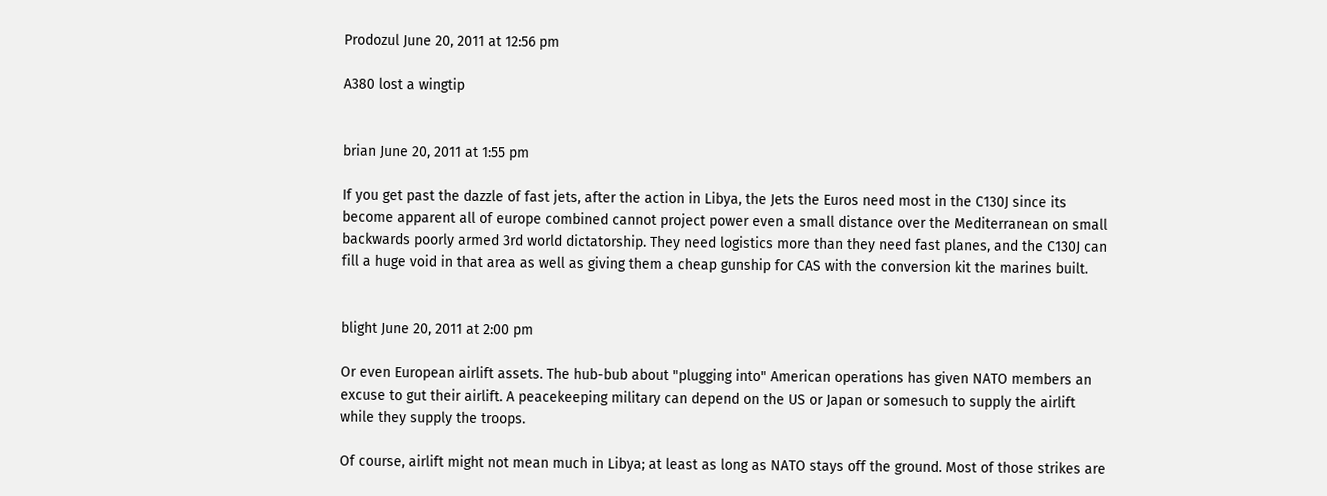Prodozul June 20, 2011 at 12:56 pm

A380 lost a wingtip


brian June 20, 2011 at 1:55 pm

If you get past the dazzle of fast jets, after the action in Libya, the Jets the Euros need most in the C130J since its become apparent all of europe combined cannot project power even a small distance over the Mediterranean on small backwards poorly armed 3rd world dictatorship. They need logistics more than they need fast planes, and the C130J can fill a huge void in that area as well as giving them a cheap gunship for CAS with the conversion kit the marines built.


blight June 20, 2011 at 2:00 pm

Or even European airlift assets. The hub-bub about "plugging into" American operations has given NATO members an excuse to gut their airlift. A peacekeeping military can depend on the US or Japan or somesuch to supply the airlift while they supply the troops.

Of course, airlift might not mean much in Libya; at least as long as NATO stays off the ground. Most of those strikes are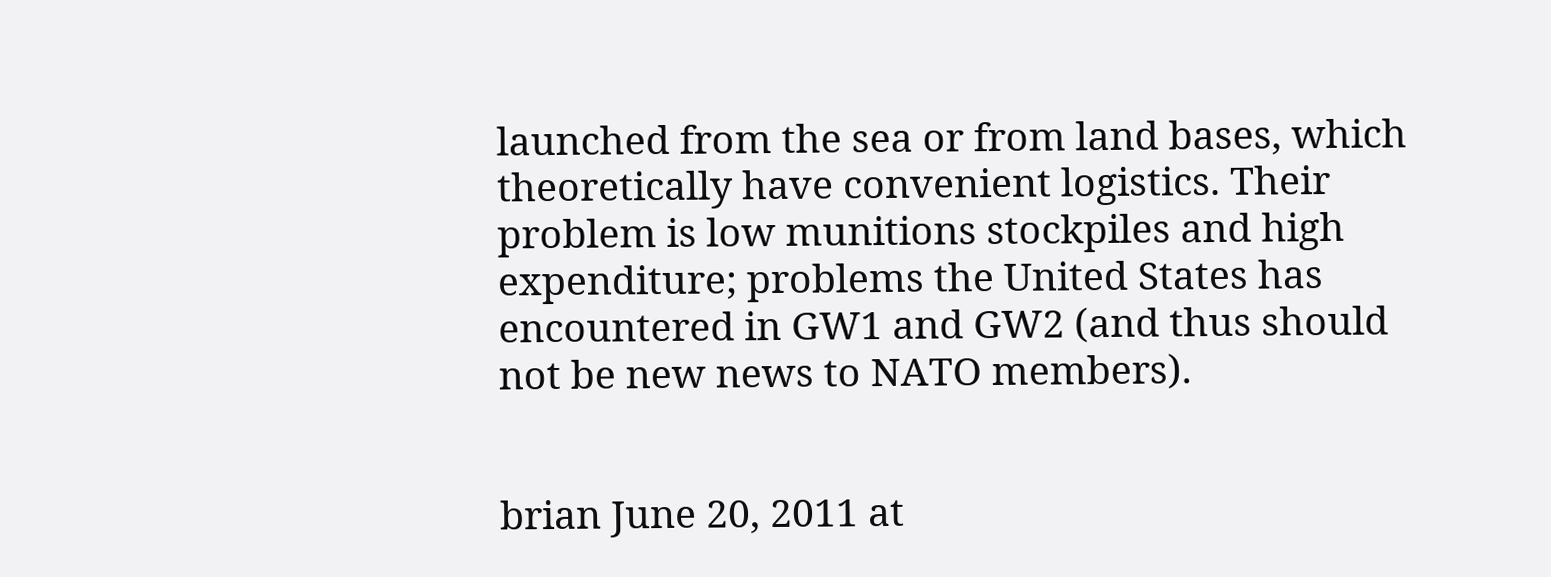launched from the sea or from land bases, which theoretically have convenient logistics. Their problem is low munitions stockpiles and high expenditure; problems the United States has encountered in GW1 and GW2 (and thus should not be new news to NATO members).


brian June 20, 2011 at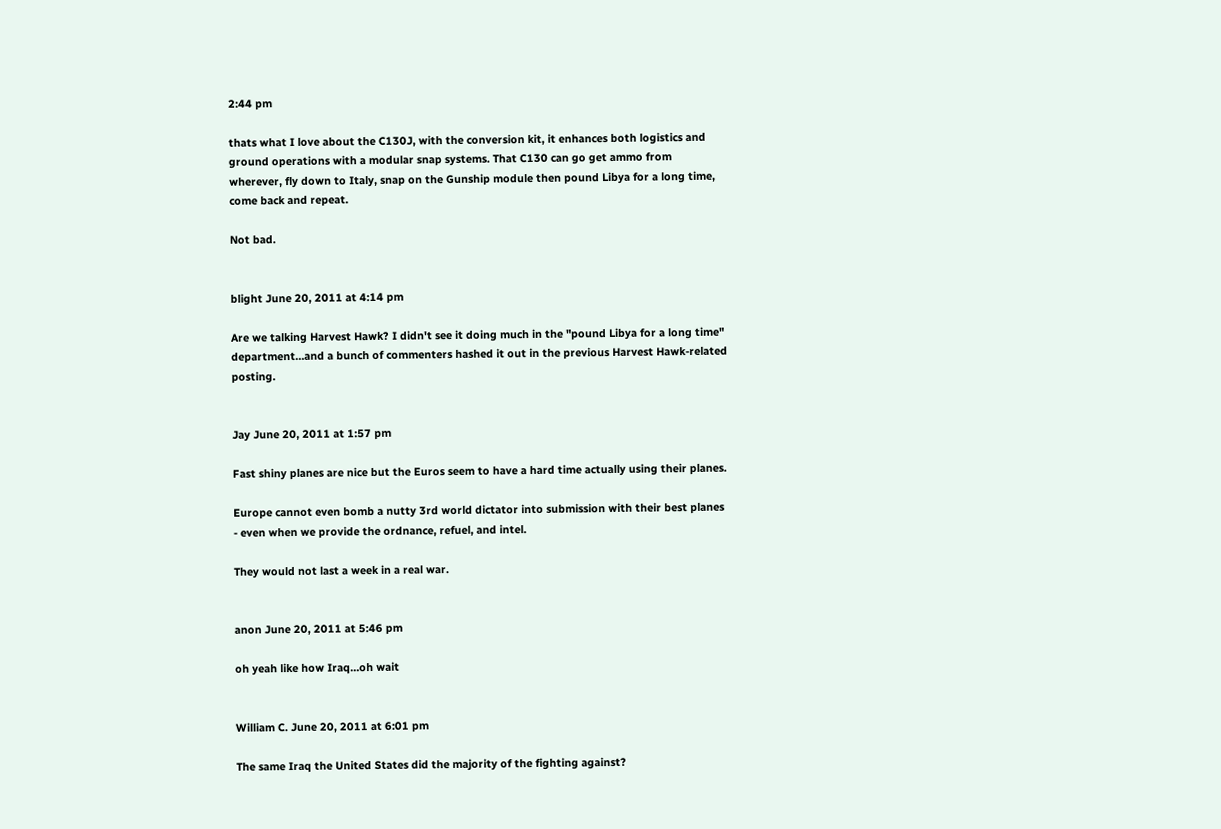2:44 pm

thats what I love about the C130J, with the conversion kit, it enhances both logistics and ground operations with a modular snap systems. That C130 can go get ammo from wherever, fly down to Italy, snap on the Gunship module then pound Libya for a long time, come back and repeat.

Not bad.


blight June 20, 2011 at 4:14 pm

Are we talking Harvest Hawk? I didn't see it doing much in the "pound Libya for a long time" department…and a bunch of commenters hashed it out in the previous Harvest Hawk-related posting.


Jay June 20, 2011 at 1:57 pm

Fast shiny planes are nice but the Euros seem to have a hard time actually using their planes.

Europe cannot even bomb a nutty 3rd world dictator into submission with their best planes - even when we provide the ordnance, refuel, and intel.

They would not last a week in a real war.


anon June 20, 2011 at 5:46 pm

oh yeah like how Iraq…oh wait


William C. June 20, 2011 at 6:01 pm

The same Iraq the United States did the majority of the fighting against?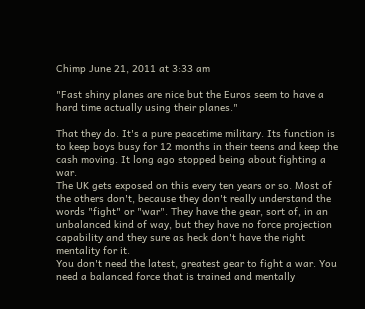Chimp June 21, 2011 at 3:33 am

"Fast shiny planes are nice but the Euros seem to have a hard time actually using their planes."

That they do. It's a pure peacetime military. Its function is to keep boys busy for 12 months in their teens and keep the cash moving. It long ago stopped being about fighting a war.
The UK gets exposed on this every ten years or so. Most of the others don't, because they don't really understand the words "fight" or "war". They have the gear, sort of, in an unbalanced kind of way, but they have no force projection capability and they sure as heck don't have the right mentality for it.
You don't need the latest, greatest gear to fight a war. You need a balanced force that is trained and mentally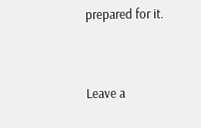prepared for it.


Leave a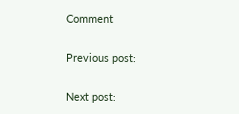Comment

Previous post:

Next post: